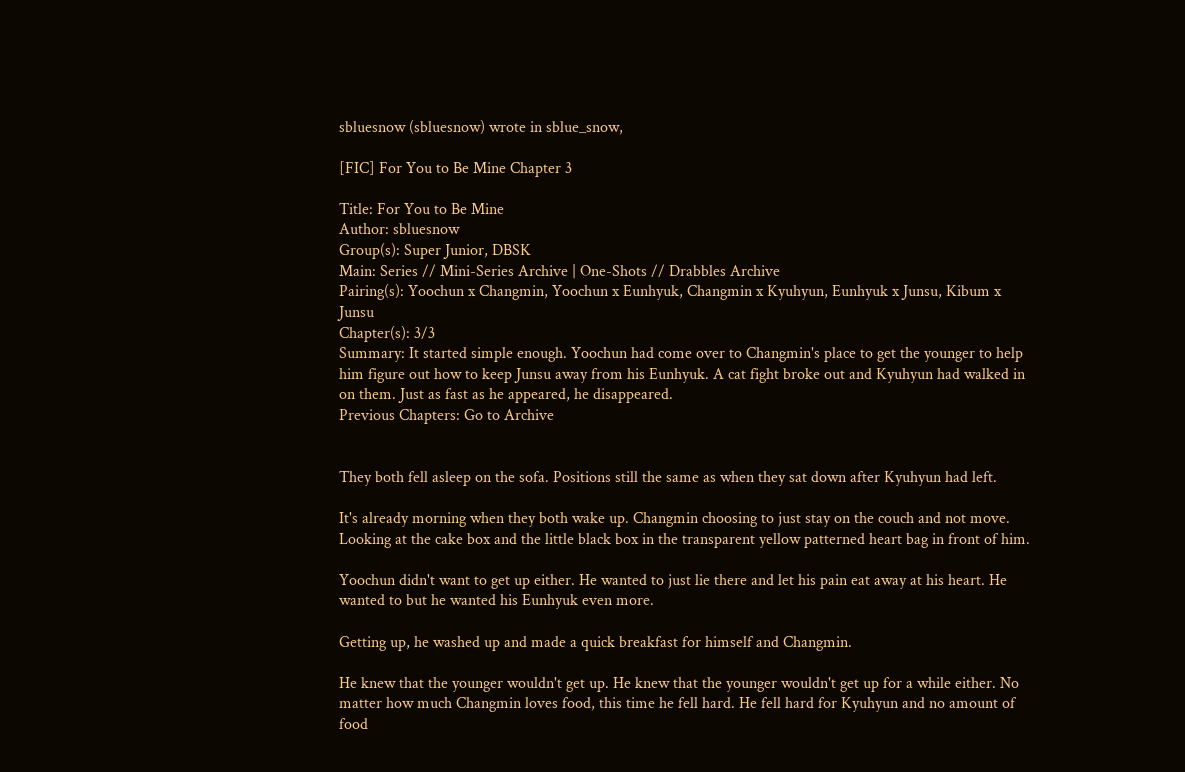sbluesnow (sbluesnow) wrote in sblue_snow,

[FIC] For You to Be Mine Chapter 3

Title: For You to Be Mine
Author: sbluesnow
Group(s): Super Junior, DBSK
Main: Series // Mini-Series Archive | One-Shots // Drabbles Archive
Pairing(s): Yoochun x Changmin, Yoochun x Eunhyuk, Changmin x Kyuhyun, Eunhyuk x Junsu, Kibum x Junsu
Chapter(s): 3/3
Summary: It started simple enough. Yoochun had come over to Changmin's place to get the younger to help him figure out how to keep Junsu away from his Eunhyuk. A cat fight broke out and Kyuhyun had walked in on them. Just as fast as he appeared, he disappeared.
Previous Chapters: Go to Archive


They both fell asleep on the sofa. Positions still the same as when they sat down after Kyuhyun had left.

It's already morning when they both wake up. Changmin choosing to just stay on the couch and not move. Looking at the cake box and the little black box in the transparent yellow patterned heart bag in front of him.

Yoochun didn't want to get up either. He wanted to just lie there and let his pain eat away at his heart. He wanted to but he wanted his Eunhyuk even more.

Getting up, he washed up and made a quick breakfast for himself and Changmin.

He knew that the younger wouldn't get up. He knew that the younger wouldn't get up for a while either. No matter how much Changmin loves food, this time he fell hard. He fell hard for Kyuhyun and no amount of food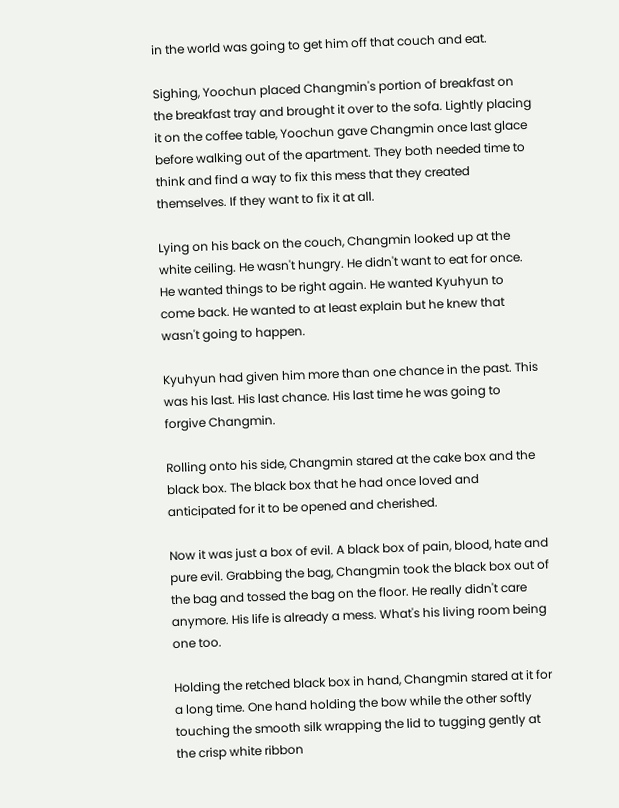in the world was going to get him off that couch and eat.

Sighing, Yoochun placed Changmin's portion of breakfast on the breakfast tray and brought it over to the sofa. Lightly placing it on the coffee table, Yoochun gave Changmin once last glace before walking out of the apartment. They both needed time to think and find a way to fix this mess that they created themselves. If they want to fix it at all.

Lying on his back on the couch, Changmin looked up at the white ceiling. He wasn't hungry. He didn't want to eat for once. He wanted things to be right again. He wanted Kyuhyun to come back. He wanted to at least explain but he knew that wasn't going to happen.

Kyuhyun had given him more than one chance in the past. This was his last. His last chance. His last time he was going to forgive Changmin.

Rolling onto his side, Changmin stared at the cake box and the black box. The black box that he had once loved and anticipated for it to be opened and cherished.

Now it was just a box of evil. A black box of pain, blood, hate and pure evil. Grabbing the bag, Changmin took the black box out of the bag and tossed the bag on the floor. He really didn't care anymore. His life is already a mess. What's his living room being one too.

Holding the retched black box in hand, Changmin stared at it for a long time. One hand holding the bow while the other softly touching the smooth silk wrapping the lid to tugging gently at the crisp white ribbon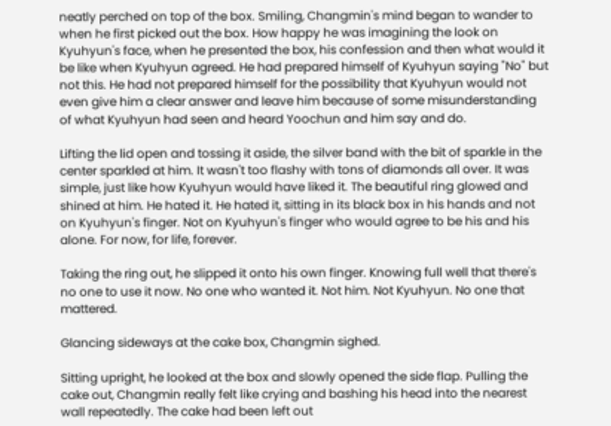neatly perched on top of the box. Smiling, Changmin's mind began to wander to when he first picked out the box. How happy he was imagining the look on Kyuhyun's face, when he presented the box, his confession and then what would it be like when Kyuhyun agreed. He had prepared himself of Kyuhyun saying "No" but not this. He had not prepared himself for the possibility that Kyuhyun would not even give him a clear answer and leave him because of some misunderstanding of what Kyuhyun had seen and heard Yoochun and him say and do.

Lifting the lid open and tossing it aside, the silver band with the bit of sparkle in the center sparkled at him. It wasn't too flashy with tons of diamonds all over. It was simple, just like how Kyuhyun would have liked it. The beautiful ring glowed and shined at him. He hated it. He hated it, sitting in its black box in his hands and not on Kyuhyun's finger. Not on Kyuhyun's finger who would agree to be his and his alone. For now, for life, forever.

Taking the ring out, he slipped it onto his own finger. Knowing full well that there's no one to use it now. No one who wanted it. Not him. Not Kyuhyun. No one that mattered.

Glancing sideways at the cake box, Changmin sighed.

Sitting upright, he looked at the box and slowly opened the side flap. Pulling the cake out, Changmin really felt like crying and bashing his head into the nearest wall repeatedly. The cake had been left out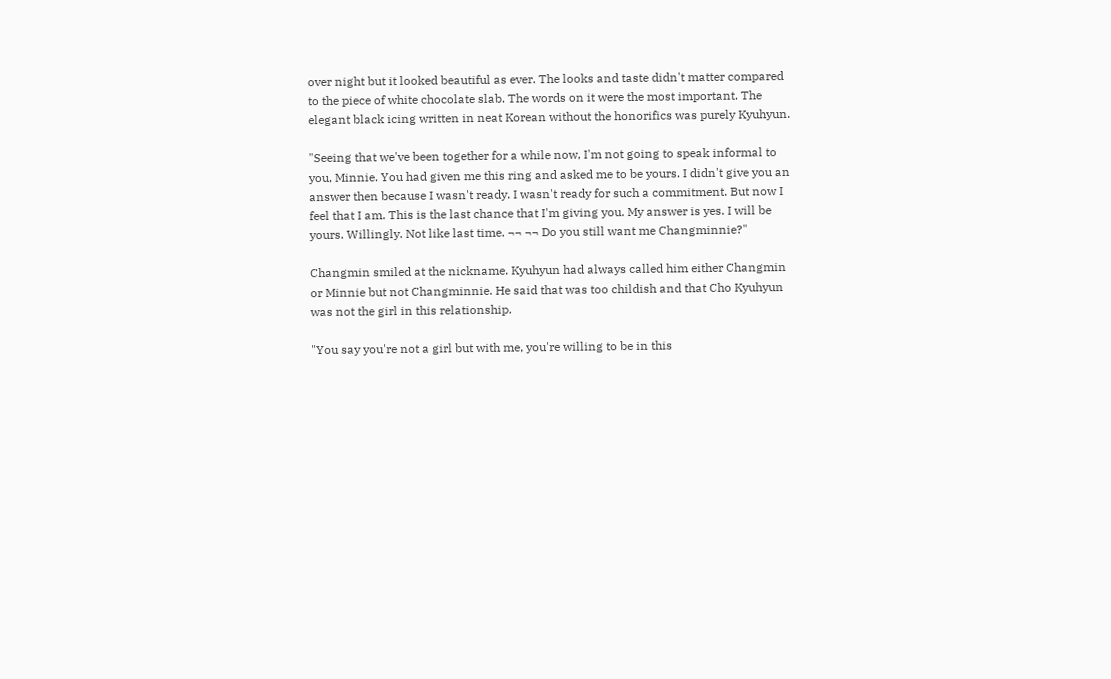over night but it looked beautiful as ever. The looks and taste didn't matter compared to the piece of white chocolate slab. The words on it were the most important. The elegant black icing written in neat Korean without the honorifics was purely Kyuhyun.

"Seeing that we've been together for a while now, I'm not going to speak informal to you, Minnie. You had given me this ring and asked me to be yours. I didn't give you an answer then because I wasn't ready. I wasn't ready for such a commitment. But now I feel that I am. This is the last chance that I'm giving you. My answer is yes. I will be yours. Willingly. Not like last time. ¬¬ ¬¬ Do you still want me Changminnie?"

Changmin smiled at the nickname. Kyuhyun had always called him either Changmin or Minnie but not Changminnie. He said that was too childish and that Cho Kyuhyun was not the girl in this relationship.

"You say you're not a girl but with me, you're willing to be in this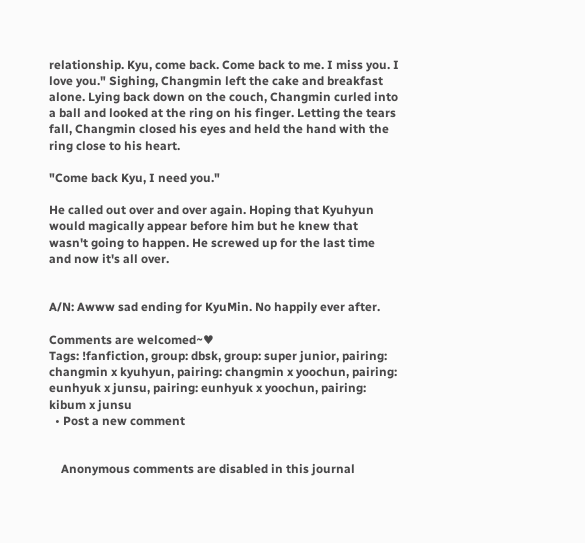relationship. Kyu, come back. Come back to me. I miss you. I love you." Sighing, Changmin left the cake and breakfast alone. Lying back down on the couch, Changmin curled into a ball and looked at the ring on his finger. Letting the tears fall, Changmin closed his eyes and held the hand with the ring close to his heart.

"Come back Kyu, I need you."

He called out over and over again. Hoping that Kyuhyun would magically appear before him but he knew that wasn't going to happen. He screwed up for the last time and now it's all over.


A/N: Awww sad ending for KyuMin. No happily ever after.

Comments are welcomed~♥
Tags: !fanfiction, group: dbsk, group: super junior, pairing: changmin x kyuhyun, pairing: changmin x yoochun, pairing: eunhyuk x junsu, pairing: eunhyuk x yoochun, pairing: kibum x junsu
  • Post a new comment


    Anonymous comments are disabled in this journal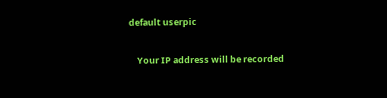default userpic

    Your IP address will be recorded